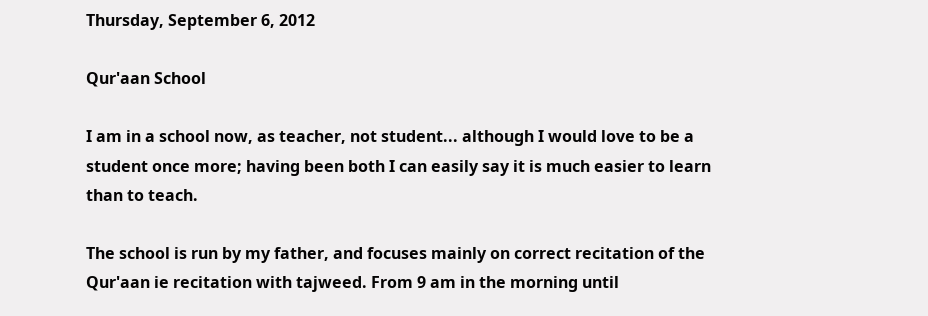Thursday, September 6, 2012

Qur'aan School

I am in a school now, as teacher, not student... although I would love to be a student once more; having been both I can easily say it is much easier to learn than to teach.

The school is run by my father, and focuses mainly on correct recitation of the Qur'aan ie recitation with tajweed. From 9 am in the morning until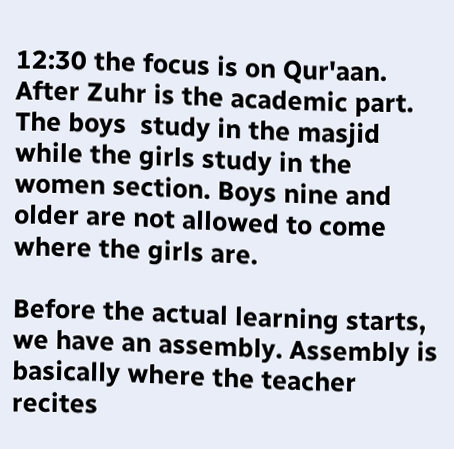12:30 the focus is on Qur'aan. After Zuhr is the academic part. The boys  study in the masjid while the girls study in the women section. Boys nine and older are not allowed to come where the girls are.

Before the actual learning starts, we have an assembly. Assembly is basically where the teacher recites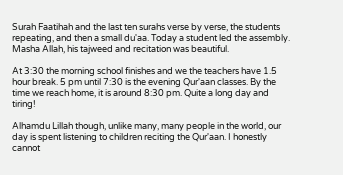Surah Faatihah and the last ten surahs verse by verse, the students repeating, and then a small du'aa. Today a student led the assembly. Masha Allah, his tajweed and recitation was beautiful.

At 3:30 the morning school finishes and we the teachers have 1.5 hour break. 5 pm until 7:30 is the evening Qur'aan classes. By the time we reach home, it is around 8:30 pm. Quite a long day and tiring!

Alhamdu Lillah though, unlike many, many people in the world, our day is spent listening to children reciting the Qur'aan. I honestly cannot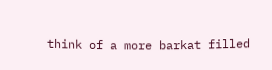think of a more barkat filled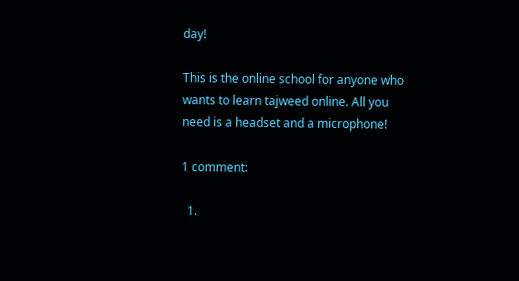day!

This is the online school for anyone who wants to learn tajweed online. All you need is a headset and a microphone!

1 comment:

  1.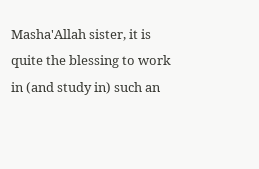Masha'Allah sister, it is quite the blessing to work in (and study in) such an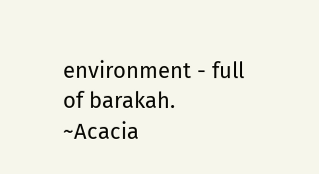environment - full of barakah. ~Acacia